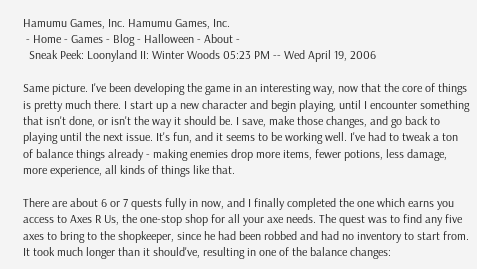Hamumu Games, Inc. Hamumu Games, Inc.
 - Home - Games - Blog - Halloween - About -
  Sneak Peek: Loonyland II: Winter Woods 05:23 PM -- Wed April 19, 2006

Same picture. I've been developing the game in an interesting way, now that the core of things is pretty much there. I start up a new character and begin playing, until I encounter something that isn't done, or isn't the way it should be. I save, make those changes, and go back to playing until the next issue. It's fun, and it seems to be working well. I've had to tweak a ton of balance things already - making enemies drop more items, fewer potions, less damage, more experience, all kinds of things like that.

There are about 6 or 7 quests fully in now, and I finally completed the one which earns you access to Axes R Us, the one-stop shop for all your axe needs. The quest was to find any five axes to bring to the shopkeeper, since he had been robbed and had no inventory to start from. It took much longer than it should've, resulting in one of the balance changes: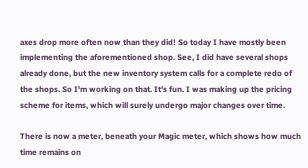axes drop more often now than they did! So today I have mostly been implementing the aforementioned shop. See, I did have several shops already done, but the new inventory system calls for a complete redo of the shops. So I'm working on that. It's fun. I was making up the pricing scheme for items, which will surely undergo major changes over time.

There is now a meter, beneath your Magic meter, which shows how much time remains on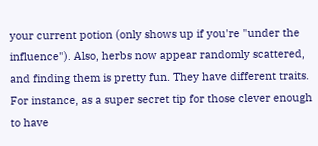your current potion (only shows up if you're "under the influence"). Also, herbs now appear randomly scattered, and finding them is pretty fun. They have different traits. For instance, as a super secret tip for those clever enough to have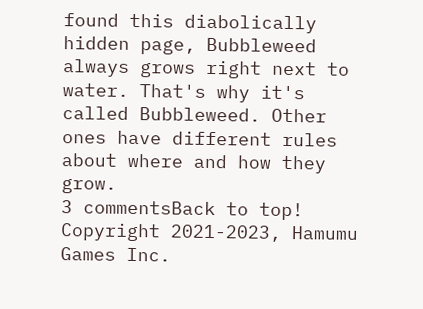found this diabolically hidden page, Bubbleweed always grows right next to water. That's why it's called Bubbleweed. Other ones have different rules about where and how they grow.
3 commentsBack to top!
Copyright 2021-2023, Hamumu Games Inc.